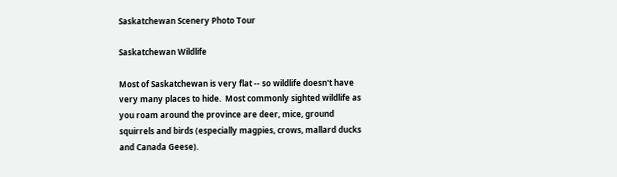Saskatchewan Scenery Photo Tour

Saskatchewan Wildlife

Most of Saskatchewan is very flat -- so wildlife doesn't have very many places to hide.  Most commonly sighted wildlife as you roam around the province are deer, mice, ground squirrels and birds (especially magpies, crows, mallard ducks and Canada Geese).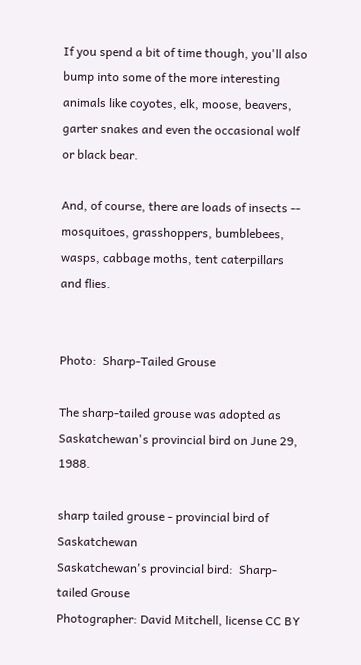If you spend a bit of time though, you'll also bump into some of the more interesting animals like coyotes, elk, moose, beavers, garter snakes and even the occasional wolf or black bear.

And, of course, there are loads of insects -- mosquitoes, grasshoppers, bumblebees, wasps, cabbage moths, tent caterpillars and flies.


Photo:  Sharp-Tailed Grouse

The sharp-tailed grouse was adopted as Saskatchewan's provincial bird on June 29, 1988.

sharp tailed grouse - provincial bird of Saskatchewan
Saskatchewan's provincial bird:  Sharp-tailed Grouse
Photographer: David Mitchell, license CC BY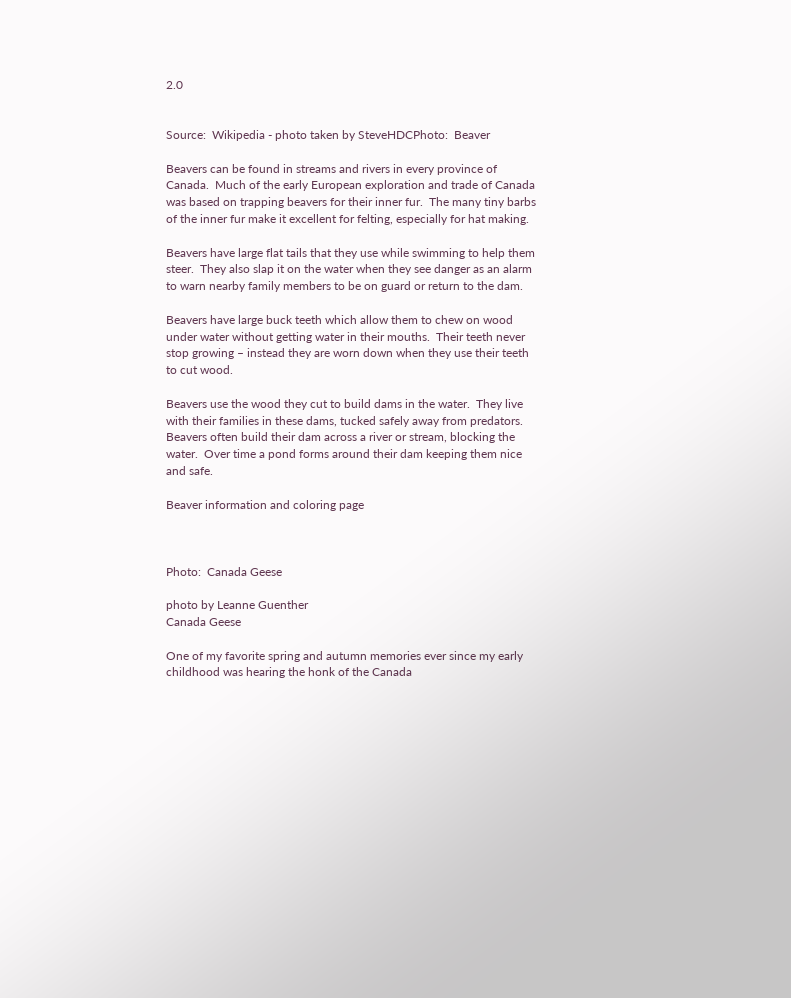2.0


Source:  Wikipedia - photo taken by SteveHDCPhoto:  Beaver

Beavers can be found in streams and rivers in every province of Canada.  Much of the early European exploration and trade of Canada was based on trapping beavers for their inner fur.  The many tiny barbs of the inner fur make it excellent for felting, especially for hat making.

Beavers have large flat tails that they use while swimming to help them steer.  They also slap it on the water when they see danger as an alarm to warn nearby family members to be on guard or return to the dam.

Beavers have large buck teeth which allow them to chew on wood under water without getting water in their mouths.  Their teeth never stop growing – instead they are worn down when they use their teeth to cut wood.

Beavers use the wood they cut to build dams in the water.  They live with their families in these dams, tucked safely away from predators.  Beavers often build their dam across a river or stream, blocking the water.  Over time a pond forms around their dam keeping them nice and safe.

Beaver information and coloring page



Photo:  Canada Geese

photo by Leanne Guenther
Canada Geese

One of my favorite spring and autumn memories ever since my early childhood was hearing the honk of the Canada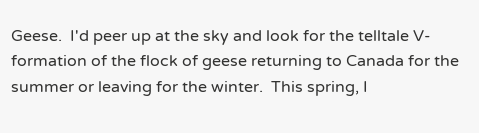Geese.  I'd peer up at the sky and look for the telltale V-formation of the flock of geese returning to Canada for the summer or leaving for the winter.  This spring, I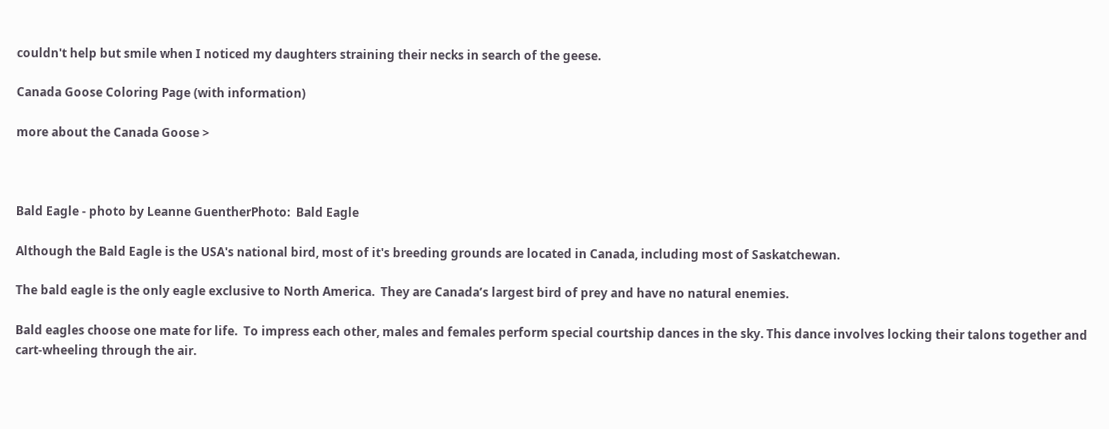couldn't help but smile when I noticed my daughters straining their necks in search of the geese.

Canada Goose Coloring Page (with information)

more about the Canada Goose >



Bald Eagle - photo by Leanne GuentherPhoto:  Bald Eagle

Although the Bald Eagle is the USA's national bird, most of it's breeding grounds are located in Canada, including most of Saskatchewan.

The bald eagle is the only eagle exclusive to North America.  They are Canada’s largest bird of prey and have no natural enemies.

Bald eagles choose one mate for life.  To impress each other, males and females perform special courtship dances in the sky. This dance involves locking their talons together and cart-wheeling through the air.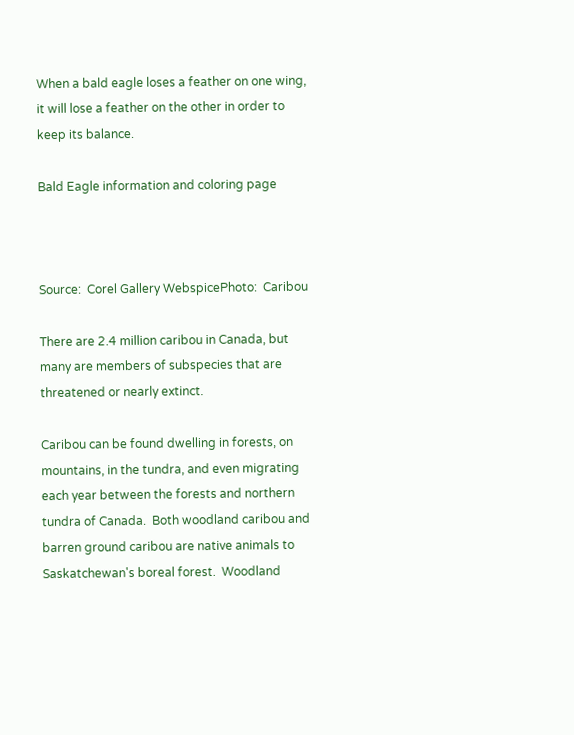When a bald eagle loses a feather on one wing, it will lose a feather on the other in order to keep its balance.

Bald Eagle information and coloring page



Source:  Corel Gallery WebspicePhoto:  Caribou

There are 2.4 million caribou in Canada, but many are members of subspecies that are threatened or nearly extinct.

Caribou can be found dwelling in forests, on mountains, in the tundra, and even migrating each year between the forests and northern tundra of Canada.  Both woodland caribou and barren ground caribou are native animals to Saskatchewan's boreal forest.  Woodland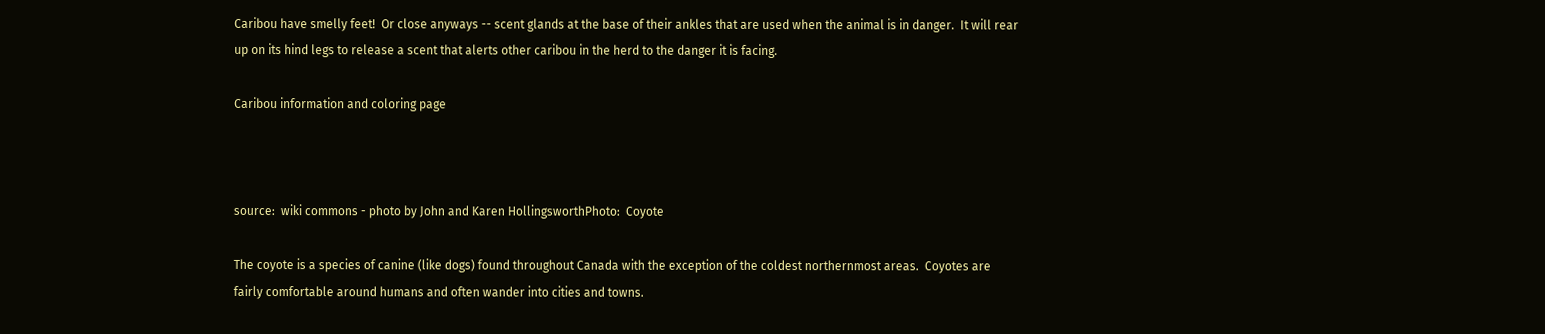Caribou have smelly feet!  Or close anyways -- scent glands at the base of their ankles that are used when the animal is in danger.  It will rear up on its hind legs to release a scent that alerts other caribou in the herd to the danger it is facing.

Caribou information and coloring page



source:  wiki commons - photo by John and Karen HollingsworthPhoto:  Coyote

The coyote is a species of canine (like dogs) found throughout Canada with the exception of the coldest northernmost areas.  Coyotes are fairly comfortable around humans and often wander into cities and towns.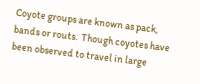Coyote groups are known as pack, bands or routs.  Though coyotes have been observed to travel in large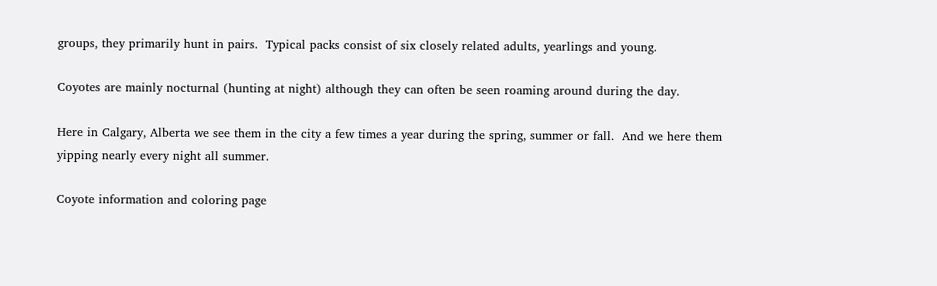groups, they primarily hunt in pairs.  Typical packs consist of six closely related adults, yearlings and young.

Coyotes are mainly nocturnal (hunting at night) although they can often be seen roaming around during the day.

Here in Calgary, Alberta we see them in the city a few times a year during the spring, summer or fall.  And we here them yipping nearly every night all summer.

Coyote information and coloring page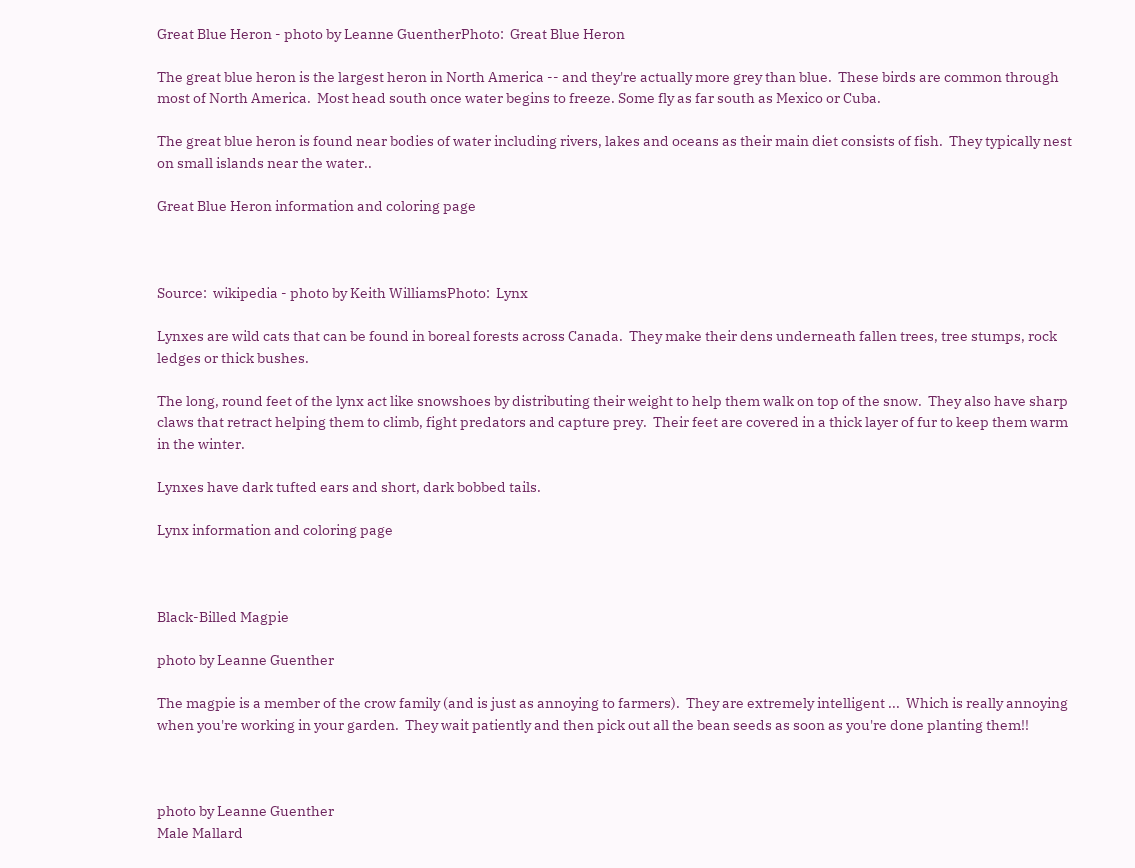Great Blue Heron - photo by Leanne GuentherPhoto:  Great Blue Heron

The great blue heron is the largest heron in North America -- and they're actually more grey than blue.  These birds are common through most of North America.  Most head south once water begins to freeze. Some fly as far south as Mexico or Cuba.

The great blue heron is found near bodies of water including rivers, lakes and oceans as their main diet consists of fish.  They typically nest on small islands near the water..

Great Blue Heron information and coloring page



Source:  wikipedia - photo by Keith WilliamsPhoto:  Lynx

Lynxes are wild cats that can be found in boreal forests across Canada.  They make their dens underneath fallen trees, tree stumps, rock ledges or thick bushes.

The long, round feet of the lynx act like snowshoes by distributing their weight to help them walk on top of the snow.  They also have sharp claws that retract helping them to climb, fight predators and capture prey.  Their feet are covered in a thick layer of fur to keep them warm in the winter.

Lynxes have dark tufted ears and short, dark bobbed tails.

Lynx information and coloring page



Black-Billed Magpie

photo by Leanne Guenther

The magpie is a member of the crow family (and is just as annoying to farmers).  They are extremely intelligent ...  Which is really annoying when you're working in your garden.  They wait patiently and then pick out all the bean seeds as soon as you're done planting them!!



photo by Leanne Guenther
Male Mallard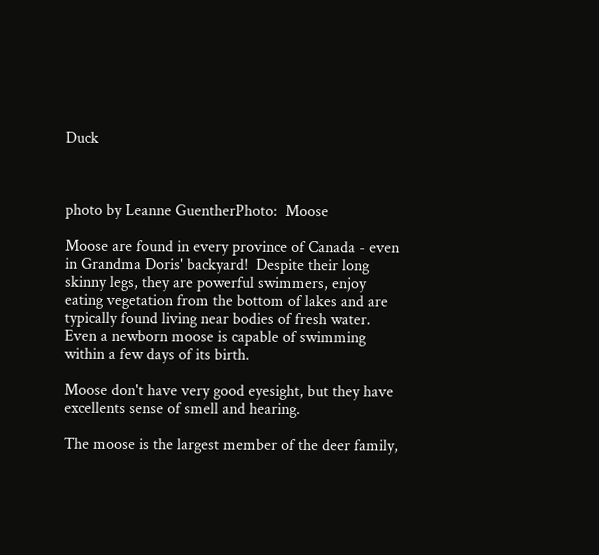Duck



photo by Leanne GuentherPhoto:  Moose

Moose are found in every province of Canada - even in Grandma Doris' backyard!  Despite their long skinny legs, they are powerful swimmers, enjoy eating vegetation from the bottom of lakes and are typically found living near bodies of fresh water.  Even a newborn moose is capable of swimming within a few days of its birth.

Moose don't have very good eyesight, but they have excellents sense of smell and hearing.

The moose is the largest member of the deer family,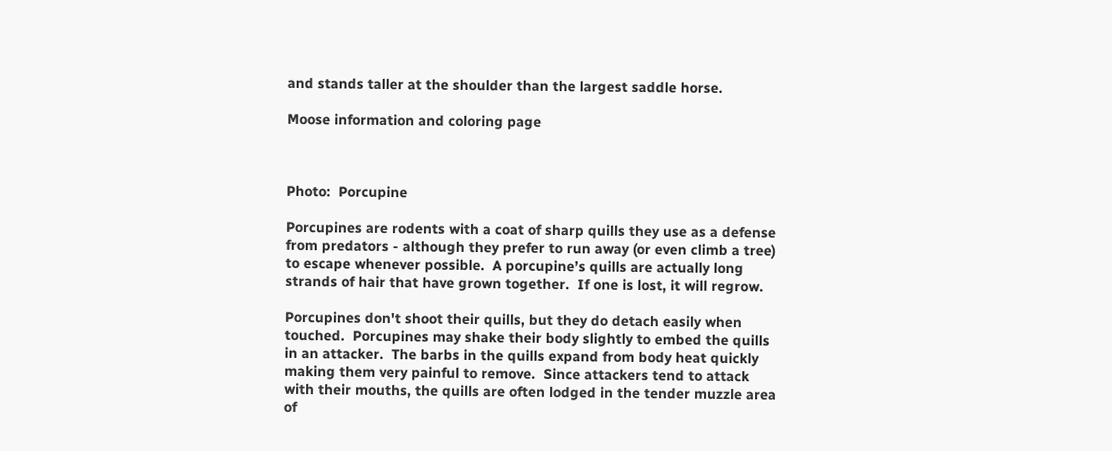and stands taller at the shoulder than the largest saddle horse.

Moose information and coloring page



Photo:  Porcupine

Porcupines are rodents with a coat of sharp quills they use as a defense from predators - although they prefer to run away (or even climb a tree) to escape whenever possible.  A porcupine’s quills are actually long strands of hair that have grown together.  If one is lost, it will regrow.

Porcupines don't shoot their quills, but they do detach easily when touched.  Porcupines may shake their body slightly to embed the quills in an attacker.  The barbs in the quills expand from body heat quickly making them very painful to remove.  Since attackers tend to attack with their mouths, the quills are often lodged in the tender muzzle area of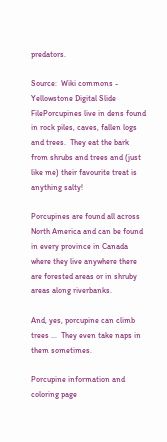predators.

Source:  Wiki commons - Yellowstone Digital Slide FilePorcupines live in dens found in rock piles, caves, fallen logs and trees.  They eat the bark from shrubs and trees and (just like me) their favourite treat is anything salty!

Porcupines are found all across North America and can be found in every province in Canada where they live anywhere there are forested areas or in shruby areas along riverbanks.

And, yes, porcupine can climb trees ...  They even take naps in them sometimes.

Porcupine information and coloring page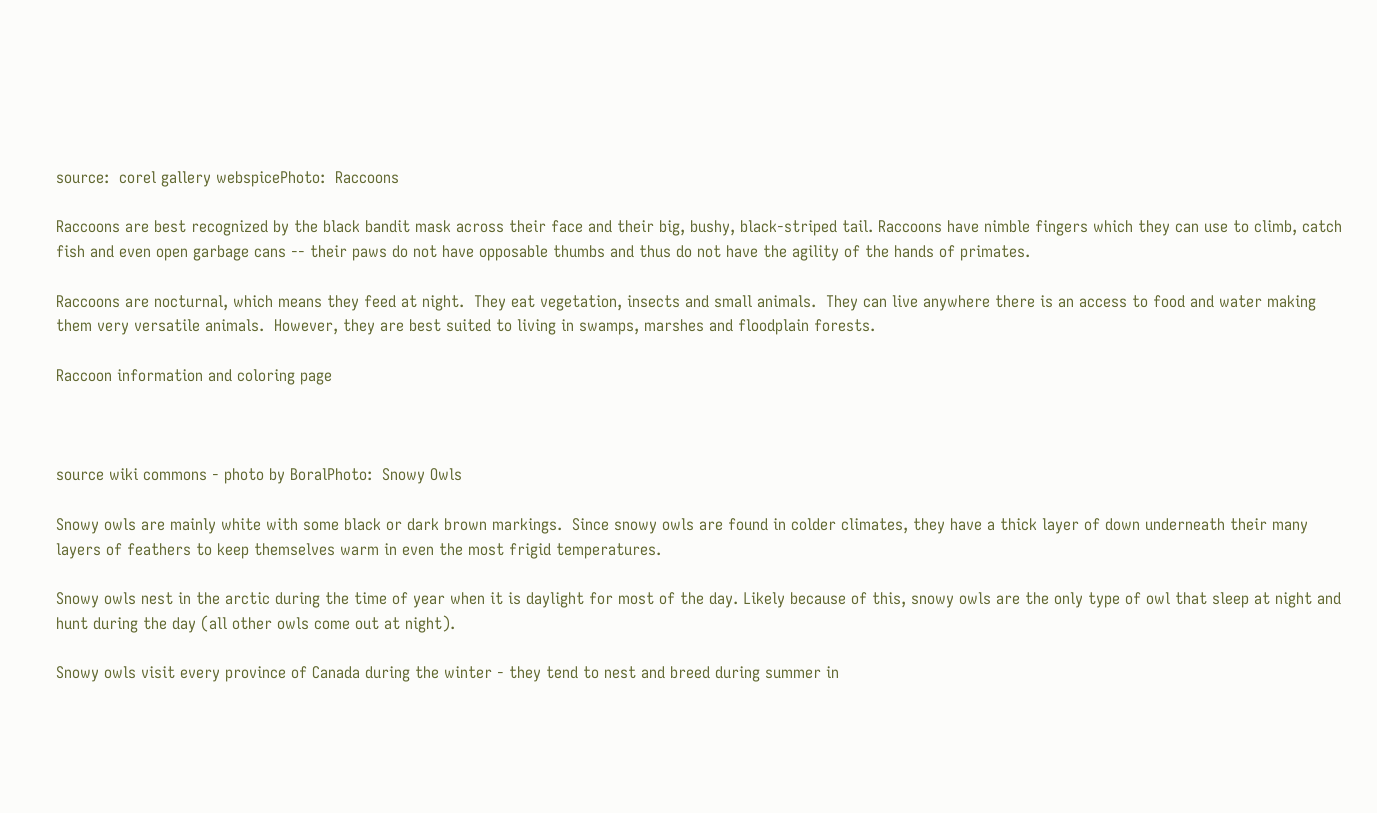source:  corel gallery webspicePhoto:  Raccoons

Raccoons are best recognized by the black bandit mask across their face and their big, bushy, black-striped tail. Raccoons have nimble fingers which they can use to climb, catch fish and even open garbage cans -- their paws do not have opposable thumbs and thus do not have the agility of the hands of primates.

Raccoons are nocturnal, which means they feed at night.  They eat vegetation, insects and small animals.  They can live anywhere there is an access to food and water making them very versatile animals.  However, they are best suited to living in swamps, marshes and floodplain forests.

Raccoon information and coloring page



source wiki commons - photo by BoralPhoto:  Snowy Owls

Snowy owls are mainly white with some black or dark brown markings.  Since snowy owls are found in colder climates, they have a thick layer of down underneath their many layers of feathers to keep themselves warm in even the most frigid temperatures.

Snowy owls nest in the arctic during the time of year when it is daylight for most of the day. Likely because of this, snowy owls are the only type of owl that sleep at night and hunt during the day (all other owls come out at night).

Snowy owls visit every province of Canada during the winter - they tend to nest and breed during summer in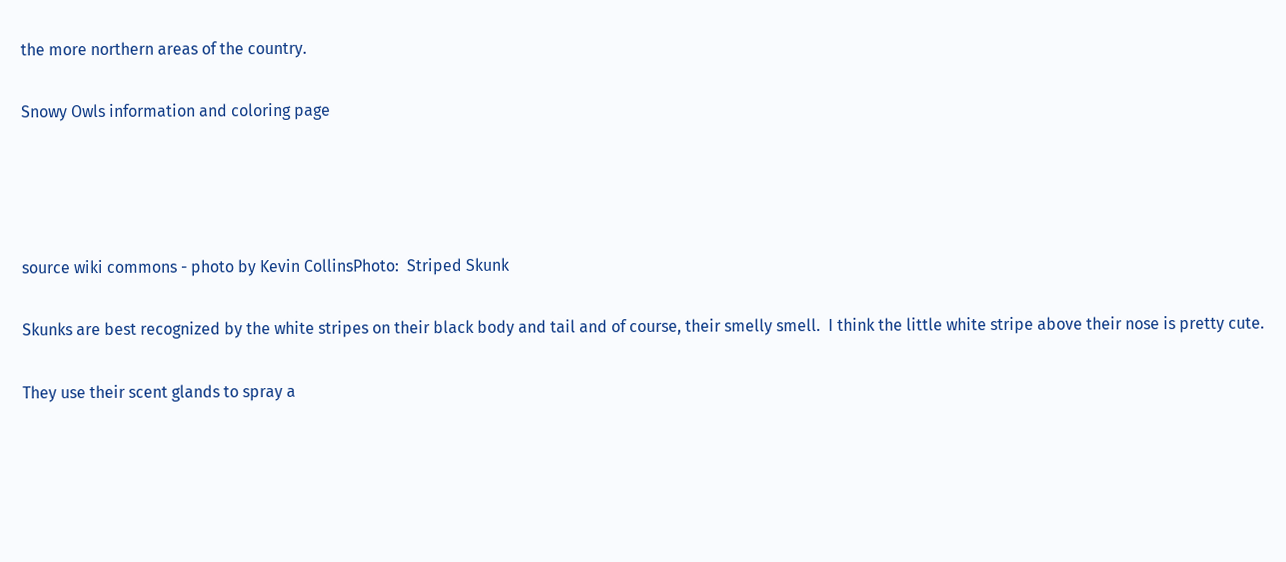the more northern areas of the country.

Snowy Owls information and coloring page




source wiki commons - photo by Kevin CollinsPhoto:  Striped Skunk

Skunks are best recognized by the white stripes on their black body and tail and of course, their smelly smell.  I think the little white stripe above their nose is pretty cute.

They use their scent glands to spray a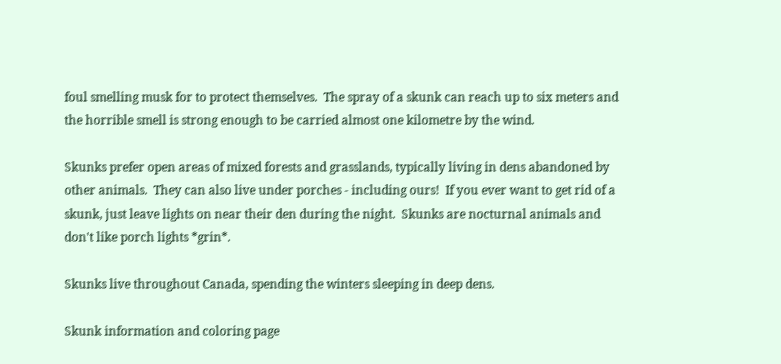foul smelling musk for to protect themselves.  The spray of a skunk can reach up to six meters and the horrible smell is strong enough to be carried almost one kilometre by the wind.

Skunks prefer open areas of mixed forests and grasslands, typically living in dens abandoned by other animals.  They can also live under porches - including ours!  If you ever want to get rid of a skunk, just leave lights on near their den during the night.  Skunks are nocturnal animals and don't like porch lights *grin*.

Skunks live throughout Canada, spending the winters sleeping in deep dens.

Skunk information and coloring page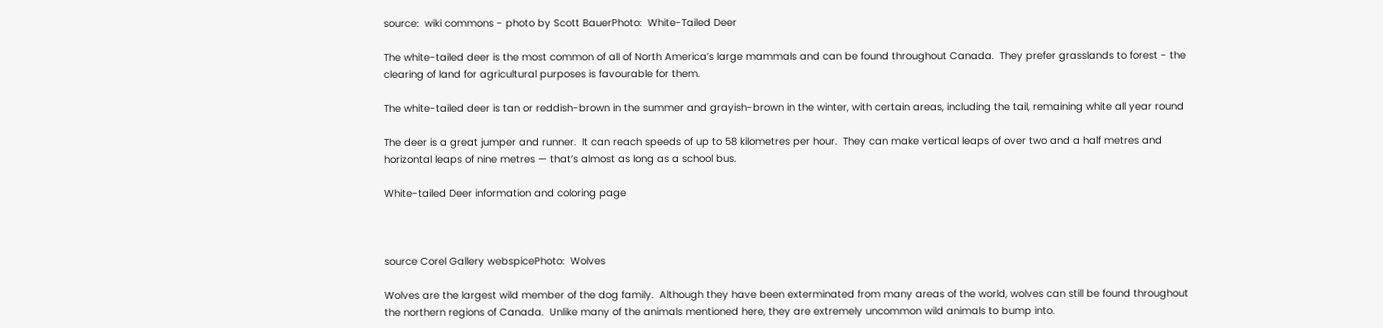source:  wiki commons - photo by Scott BauerPhoto:  White-Tailed Deer

The white-tailed deer is the most common of all of North America’s large mammals and can be found throughout Canada.  They prefer grasslands to forest - the clearing of land for agricultural purposes is favourable for them.

The white-tailed deer is tan or reddish-brown in the summer and grayish-brown in the winter, with certain areas, including the tail, remaining white all year round

The deer is a great jumper and runner.  It can reach speeds of up to 58 kilometres per hour.  They can make vertical leaps of over two and a half metres and horizontal leaps of nine metres — that’s almost as long as a school bus.

White-tailed Deer information and coloring page



source Corel Gallery webspicePhoto:  Wolves

Wolves are the largest wild member of the dog family.  Although they have been exterminated from many areas of the world, wolves can still be found throughout the northern regions of Canada.  Unlike many of the animals mentioned here, they are extremely uncommon wild animals to bump into.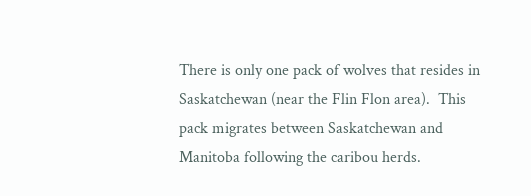There is only one pack of wolves that resides in Saskatchewan (near the Flin Flon area).  This pack migrates between Saskatchewan and Manitoba following the caribou herds.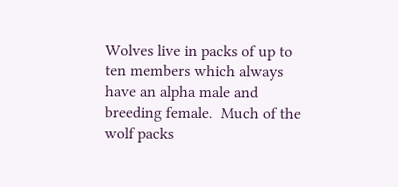Wolves live in packs of up to ten members which always have an alpha male and breeding female.  Much of the wolf packs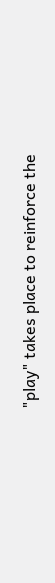"play" takes place to reinforce the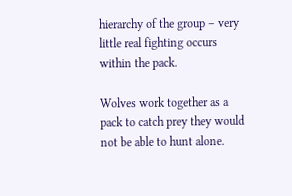hierarchy of the group – very little real fighting occurs within the pack.

Wolves work together as a pack to catch prey they would not be able to hunt alone.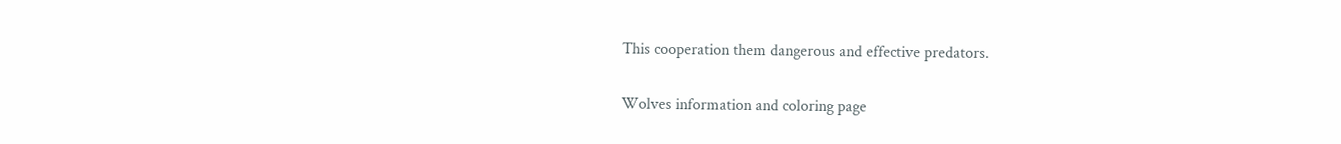This cooperation them dangerous and effective predators.

Wolves information and coloring page